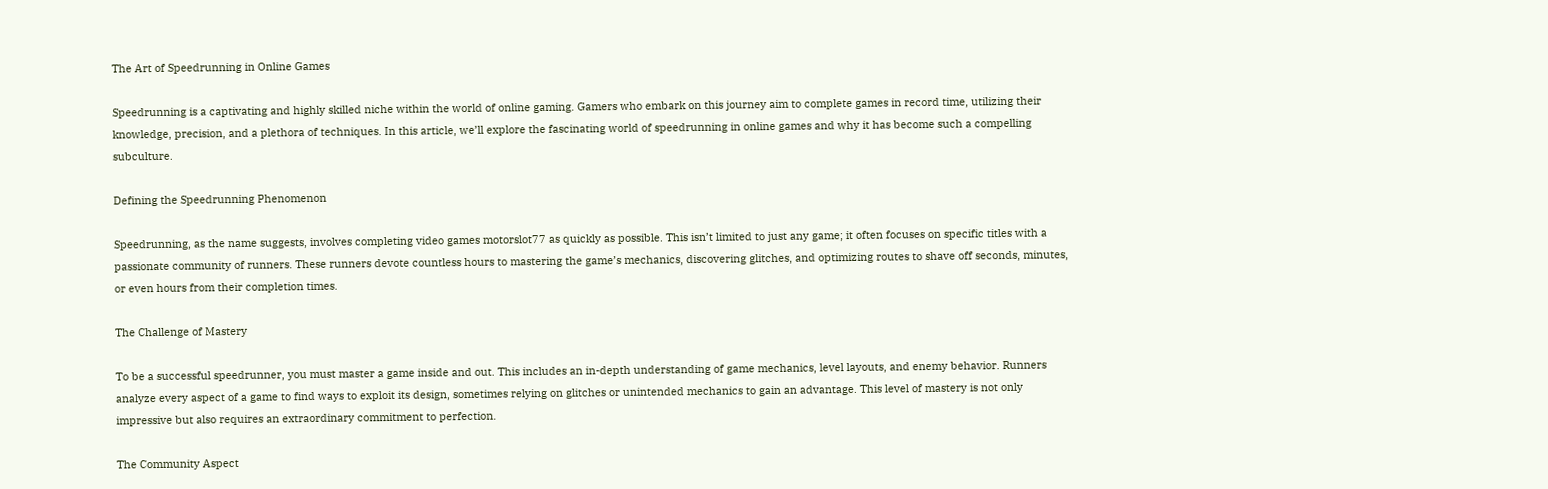The Art of Speedrunning in Online Games

Speedrunning is a captivating and highly skilled niche within the world of online gaming. Gamers who embark on this journey aim to complete games in record time, utilizing their knowledge, precision, and a plethora of techniques. In this article, we’ll explore the fascinating world of speedrunning in online games and why it has become such a compelling subculture.

Defining the Speedrunning Phenomenon

Speedrunning, as the name suggests, involves completing video games motorslot77 as quickly as possible. This isn’t limited to just any game; it often focuses on specific titles with a passionate community of runners. These runners devote countless hours to mastering the game’s mechanics, discovering glitches, and optimizing routes to shave off seconds, minutes, or even hours from their completion times.

The Challenge of Mastery

To be a successful speedrunner, you must master a game inside and out. This includes an in-depth understanding of game mechanics, level layouts, and enemy behavior. Runners analyze every aspect of a game to find ways to exploit its design, sometimes relying on glitches or unintended mechanics to gain an advantage. This level of mastery is not only impressive but also requires an extraordinary commitment to perfection.

The Community Aspect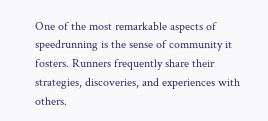One of the most remarkable aspects of speedrunning is the sense of community it fosters. Runners frequently share their strategies, discoveries, and experiences with others.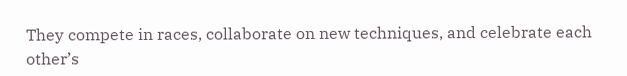They compete in races, collaborate on new techniques, and celebrate each other’s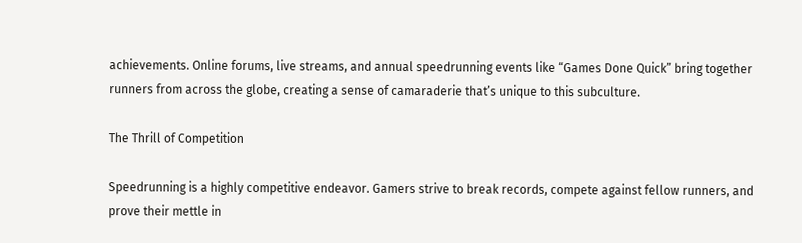achievements. Online forums, live streams, and annual speedrunning events like “Games Done Quick” bring together runners from across the globe, creating a sense of camaraderie that’s unique to this subculture.

The Thrill of Competition

Speedrunning is a highly competitive endeavor. Gamers strive to break records, compete against fellow runners, and prove their mettle in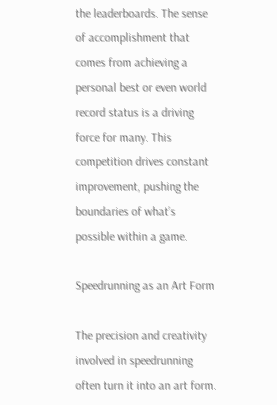the leaderboards. The sense of accomplishment that comes from achieving a personal best or even world record status is a driving force for many. This competition drives constant improvement, pushing the boundaries of what’s possible within a game.

Speedrunning as an Art Form

The precision and creativity involved in speedrunning often turn it into an art form.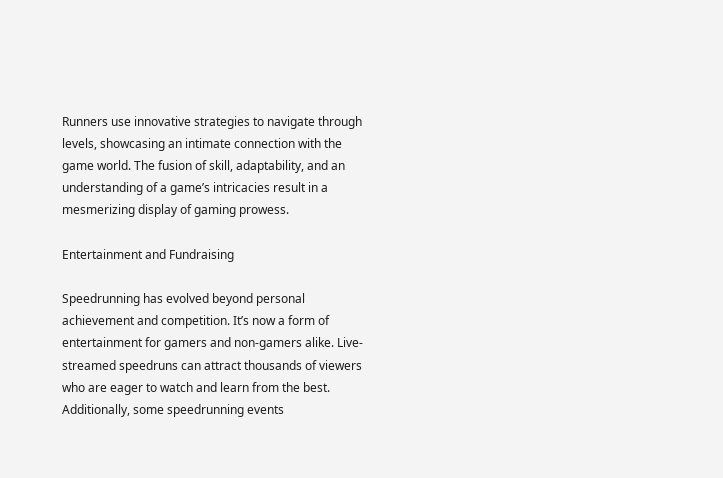Runners use innovative strategies to navigate through levels, showcasing an intimate connection with the game world. The fusion of skill, adaptability, and an understanding of a game’s intricacies result in a mesmerizing display of gaming prowess.

Entertainment and Fundraising

Speedrunning has evolved beyond personal achievement and competition. It’s now a form of entertainment for gamers and non-gamers alike. Live-streamed speedruns can attract thousands of viewers who are eager to watch and learn from the best. Additionally, some speedrunning events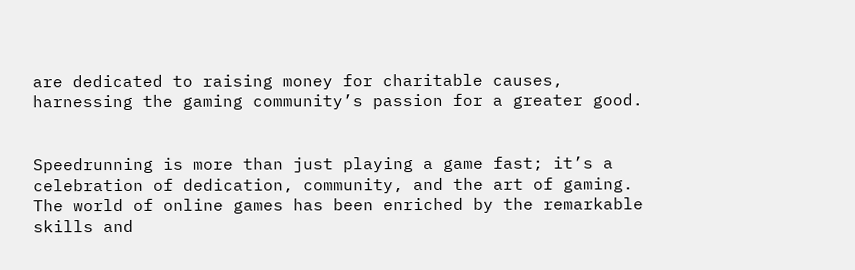are dedicated to raising money for charitable causes, harnessing the gaming community’s passion for a greater good.


Speedrunning is more than just playing a game fast; it’s a celebration of dedication, community, and the art of gaming. The world of online games has been enriched by the remarkable skills and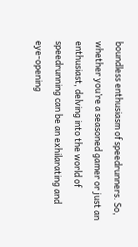boundless enthusiasm of speedrunners. So, whether you’re a seasoned gamer or just an enthusiast, delving into the world of speedrunning can be an exhilarating and eye-opening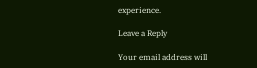experience.

Leave a Reply

Your email address will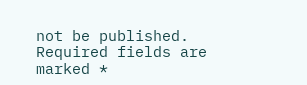not be published. Required fields are marked *